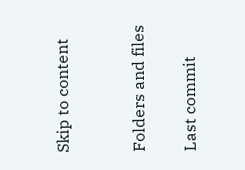Skip to content


Folders and files

Last commit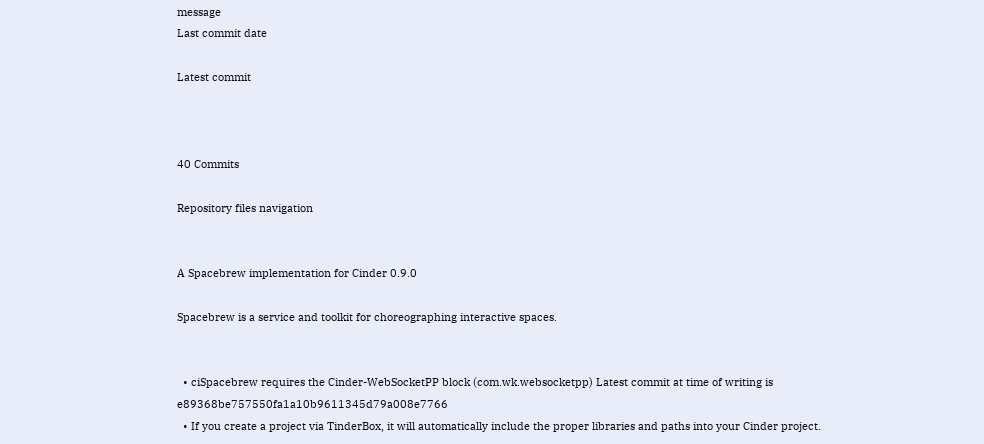message
Last commit date

Latest commit



40 Commits

Repository files navigation


A Spacebrew implementation for Cinder 0.9.0

Spacebrew is a service and toolkit for choreographing interactive spaces.


  • ciSpacebrew requires the Cinder-WebSocketPP block (com.wk.websocketpp) Latest commit at time of writing is e89368be757550fa1a10b9611345d79a008e7766
  • If you create a project via TinderBox, it will automatically include the proper libraries and paths into your Cinder project.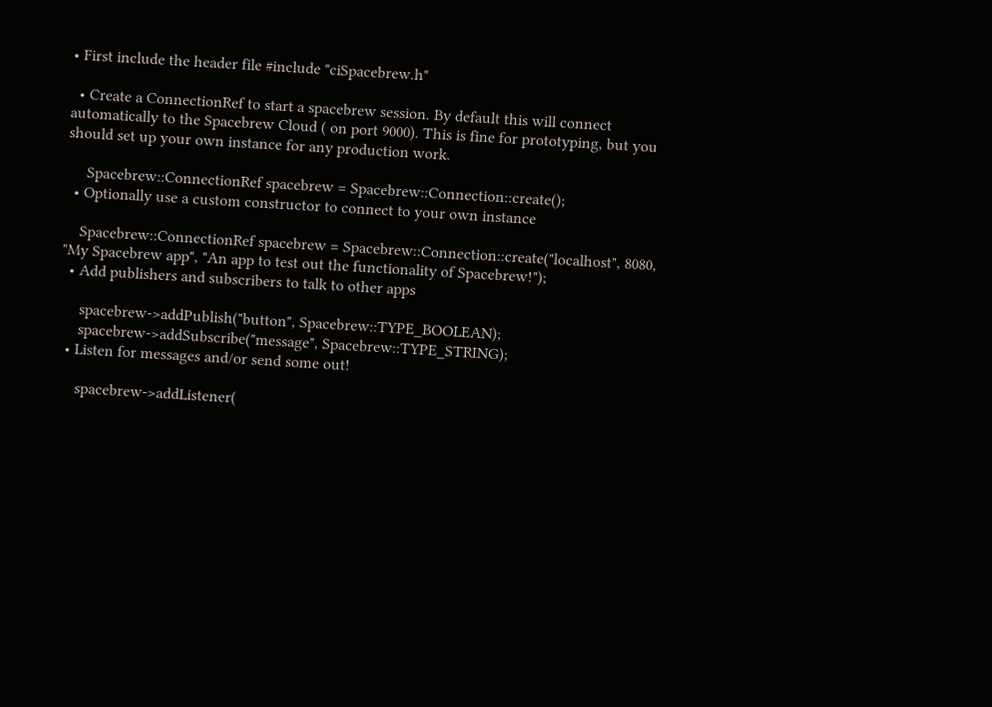• First include the header file #include "ciSpacebrew.h"

  • Create a ConnectionRef to start a spacebrew session. By default this will connect automatically to the Spacebrew Cloud ( on port 9000). This is fine for prototyping, but you should set up your own instance for any production work.

     Spacebrew::ConnectionRef spacebrew = Spacebrew::Connection::create();
  • Optionally use a custom constructor to connect to your own instance

    Spacebrew::ConnectionRef spacebrew = Spacebrew::Connection::create("localhost", 8080, "My Spacebrew app", "An app to test out the functionality of Spacebrew!");
  • Add publishers and subscribers to talk to other apps

     spacebrew->addPublish("button", Spacebrew::TYPE_BOOLEAN);
     spacebrew->addSubscribe("message", Spacebrew::TYPE_STRING);
  • Listen for messages and/or send some out!

     spacebrew->addListener(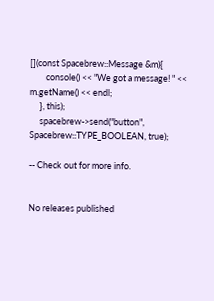[](const Spacebrew::Message &m){
        console() << "We got a message! " << m.getName() << endl;
     }, this);
     spacebrew->send("button", Spacebrew::TYPE_BOOLEAN, true);

-- Check out for more info.


No releases published